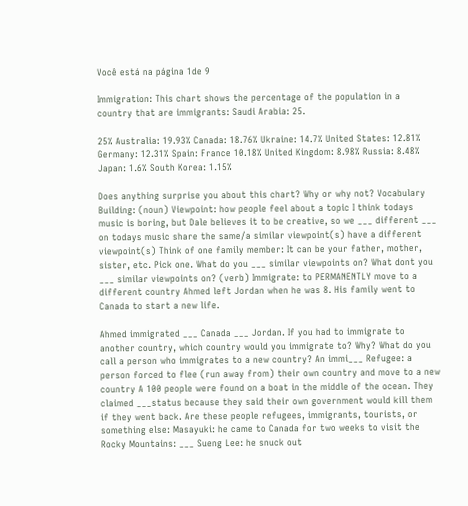Você está na página 1de 9

Immigration: This chart shows the percentage of the population in a country that are immigrants: Saudi Arabia: 25.

25% Australia: 19.93% Canada: 18.76% Ukraine: 14.7% United States: 12.81% Germany: 12.31% Spain: France 10.18% United Kingdom: 8.98% Russia: 8.48% Japan: 1.6% South Korea: 1.15%

Does anything surprise you about this chart? Why or why not? Vocabulary Building: (noun) Viewpoint: how people feel about a topic I think todays music is boring, but Dale believes it to be creative, so we ___ different ___ on todays music share the same/a similar viewpoint(s) have a different viewpoint(s) Think of one family member: It can be your father, mother, sister, etc. Pick one. What do you ___ similar viewpoints on? What dont you ___ similar viewpoints on? (verb) Immigrate: to PERMANENTLY move to a different country Ahmed left Jordan when he was 8. His family went to Canada to start a new life.

Ahmed immigrated ___ Canada ___ Jordan. If you had to immigrate to another country, which country would you immigrate to? Why? What do you call a person who immigrates to a new country? An immi___ Refugee: a person forced to flee (run away from) their own country and move to a new country A 100 people were found on a boat in the middle of the ocean. They claimed ___status because they said their own government would kill them if they went back. Are these people refugees, immigrants, tourists, or something else: Masayuki: he came to Canada for two weeks to visit the Rocky Mountains: ___ Sueng Lee: he snuck out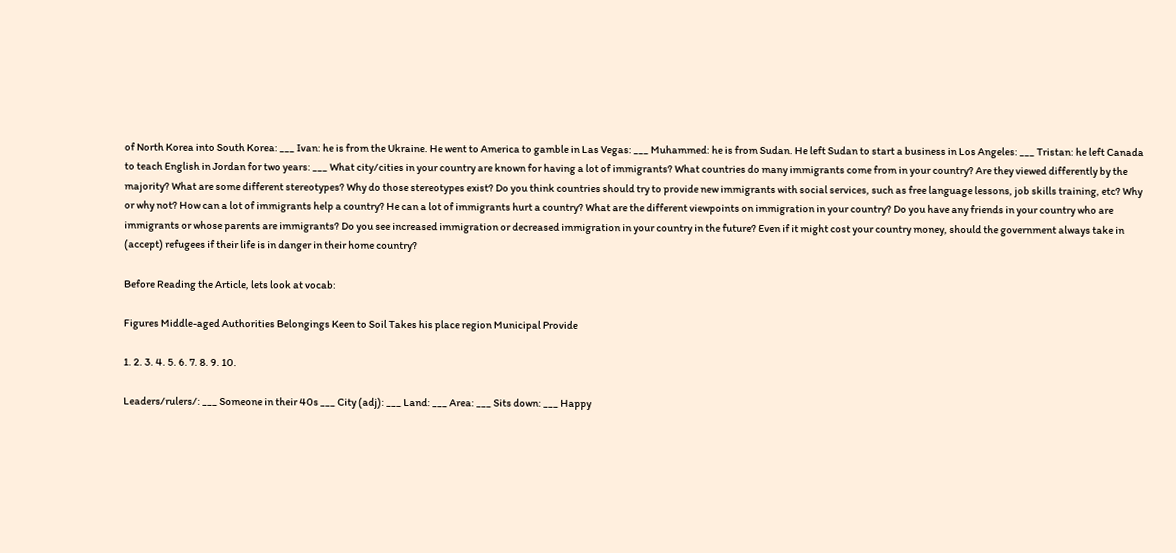of North Korea into South Korea: ___ Ivan: he is from the Ukraine. He went to America to gamble in Las Vegas: ___ Muhammed: he is from Sudan. He left Sudan to start a business in Los Angeles: ___ Tristan: he left Canada to teach English in Jordan for two years: ___ What city/cities in your country are known for having a lot of immigrants? What countries do many immigrants come from in your country? Are they viewed differently by the majority? What are some different stereotypes? Why do those stereotypes exist? Do you think countries should try to provide new immigrants with social services, such as free language lessons, job skills training, etc? Why or why not? How can a lot of immigrants help a country? He can a lot of immigrants hurt a country? What are the different viewpoints on immigration in your country? Do you have any friends in your country who are immigrants or whose parents are immigrants? Do you see increased immigration or decreased immigration in your country in the future? Even if it might cost your country money, should the government always take in (accept) refugees if their life is in danger in their home country?

Before Reading the Article, lets look at vocab:

Figures Middle-aged Authorities Belongings Keen to Soil Takes his place region Municipal Provide

1. 2. 3. 4. 5. 6. 7. 8. 9. 10.

Leaders/rulers/: ___ Someone in their 40s ___ City (adj): ___ Land: ___ Area: ___ Sits down: ___ Happy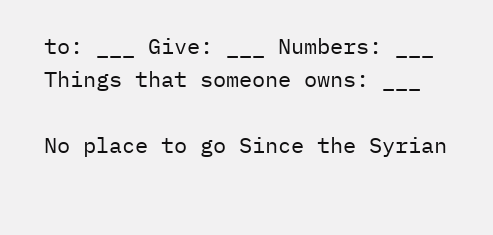to: ___ Give: ___ Numbers: ___ Things that someone owns: ___

No place to go Since the Syrian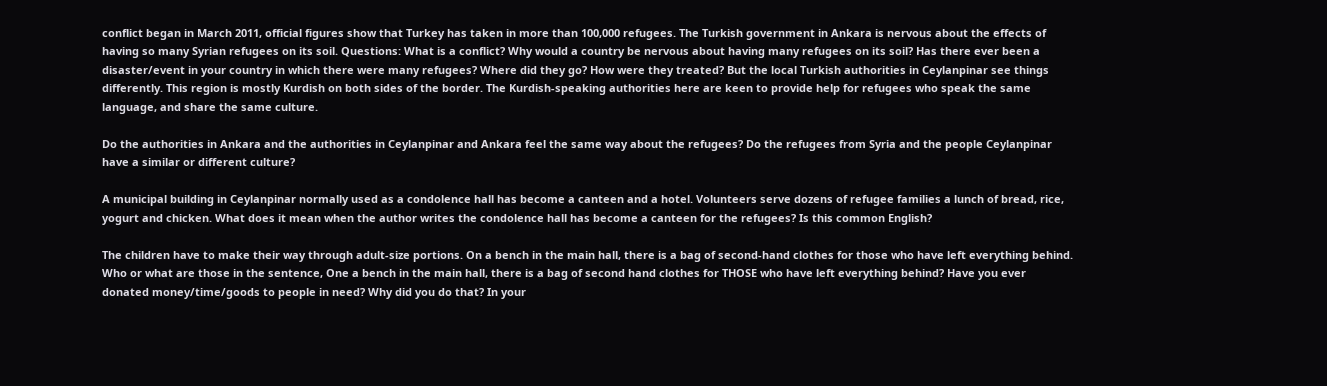conflict began in March 2011, official figures show that Turkey has taken in more than 100,000 refugees. The Turkish government in Ankara is nervous about the effects of having so many Syrian refugees on its soil. Questions: What is a conflict? Why would a country be nervous about having many refugees on its soil? Has there ever been a disaster/event in your country in which there were many refugees? Where did they go? How were they treated? But the local Turkish authorities in Ceylanpinar see things differently. This region is mostly Kurdish on both sides of the border. The Kurdish-speaking authorities here are keen to provide help for refugees who speak the same language, and share the same culture.

Do the authorities in Ankara and the authorities in Ceylanpinar and Ankara feel the same way about the refugees? Do the refugees from Syria and the people Ceylanpinar have a similar or different culture?

A municipal building in Ceylanpinar normally used as a condolence hall has become a canteen and a hotel. Volunteers serve dozens of refugee families a lunch of bread, rice, yogurt and chicken. What does it mean when the author writes the condolence hall has become a canteen for the refugees? Is this common English?

The children have to make their way through adult-size portions. On a bench in the main hall, there is a bag of second-hand clothes for those who have left everything behind. Who or what are those in the sentence, One a bench in the main hall, there is a bag of second hand clothes for THOSE who have left everything behind? Have you ever donated money/time/goods to people in need? Why did you do that? In your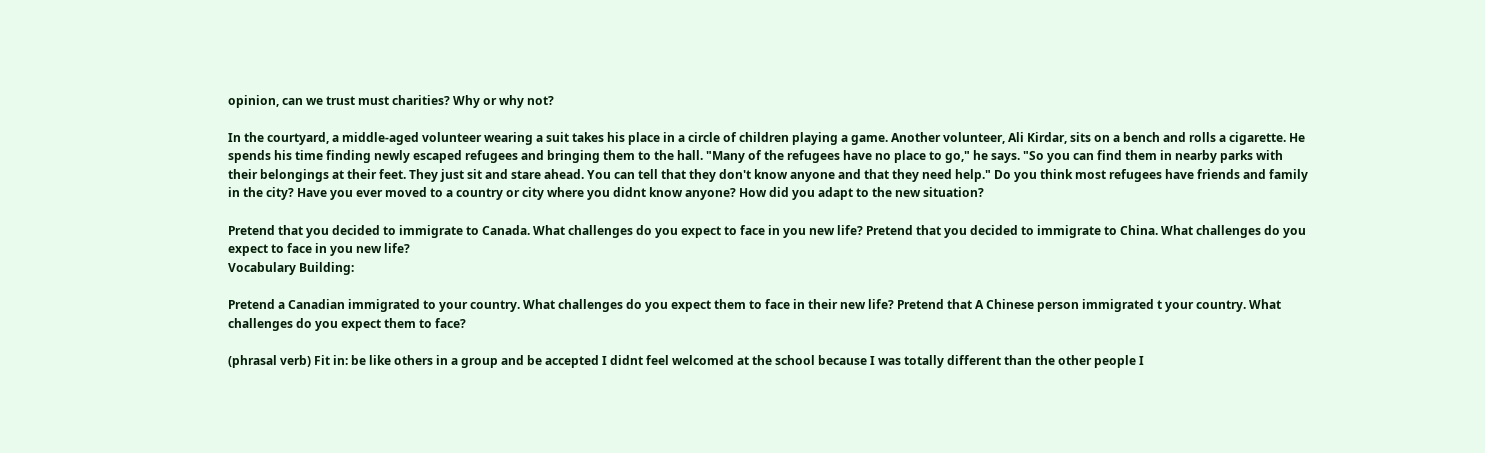opinion, can we trust must charities? Why or why not?

In the courtyard, a middle-aged volunteer wearing a suit takes his place in a circle of children playing a game. Another volunteer, Ali Kirdar, sits on a bench and rolls a cigarette. He spends his time finding newly escaped refugees and bringing them to the hall. "Many of the refugees have no place to go," he says. "So you can find them in nearby parks with their belongings at their feet. They just sit and stare ahead. You can tell that they don't know anyone and that they need help." Do you think most refugees have friends and family in the city? Have you ever moved to a country or city where you didnt know anyone? How did you adapt to the new situation?

Pretend that you decided to immigrate to Canada. What challenges do you expect to face in you new life? Pretend that you decided to immigrate to China. What challenges do you expect to face in you new life?
Vocabulary Building:

Pretend a Canadian immigrated to your country. What challenges do you expect them to face in their new life? Pretend that A Chinese person immigrated t your country. What challenges do you expect them to face?

(phrasal verb) Fit in: be like others in a group and be accepted I didnt feel welcomed at the school because I was totally different than the other people I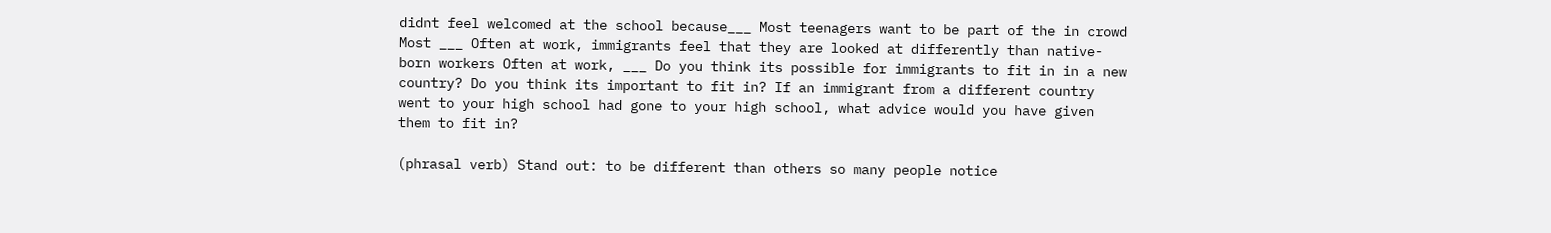didnt feel welcomed at the school because___ Most teenagers want to be part of the in crowd Most ___ Often at work, immigrants feel that they are looked at differently than native-born workers Often at work, ___ Do you think its possible for immigrants to fit in in a new country? Do you think its important to fit in? If an immigrant from a different country went to your high school had gone to your high school, what advice would you have given them to fit in?

(phrasal verb) Stand out: to be different than others so many people notice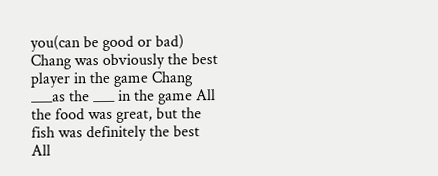you(can be good or bad) Chang was obviously the best player in the game Chang ___as the ___ in the game All the food was great, but the fish was definitely the best All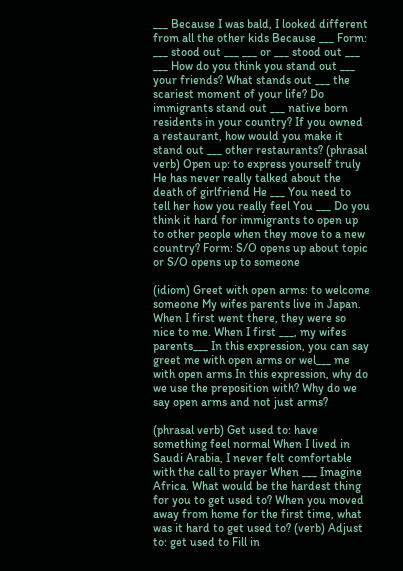___ Because I was bald, I looked different from all the other kids Because ___ Form: ___ stood out ___ ___ or ___ stood out ___ ___ How do you think you stand out ___ your friends? What stands out ___ the scariest moment of your life? Do immigrants stand out ___ native born residents in your country? If you owned a restaurant, how would you make it stand out ___ other restaurants? (phrasal verb) Open up: to express yourself truly He has never really talked about the death of girlfriend He ___ You need to tell her how you really feel You ___ Do you think it hard for immigrants to open up to other people when they move to a new country? Form: S/O opens up about topic or S/O opens up to someone

(idiom) Greet with open arms: to welcome someone My wifes parents live in Japan. When I first went there, they were so nice to me. When I first ___, my wifes parents___ In this expression, you can say greet me with open arms or wel___ me with open arms In this expression, why do we use the preposition with? Why do we say open arms and not just arms?

(phrasal verb) Get used to: have something feel normal When I lived in Saudi Arabia, I never felt comfortable with the call to prayer When ___ Imagine Africa. What would be the hardest thing for you to get used to? When you moved away from home for the first time, what was it hard to get used to? (verb) Adjust to: get used to Fill in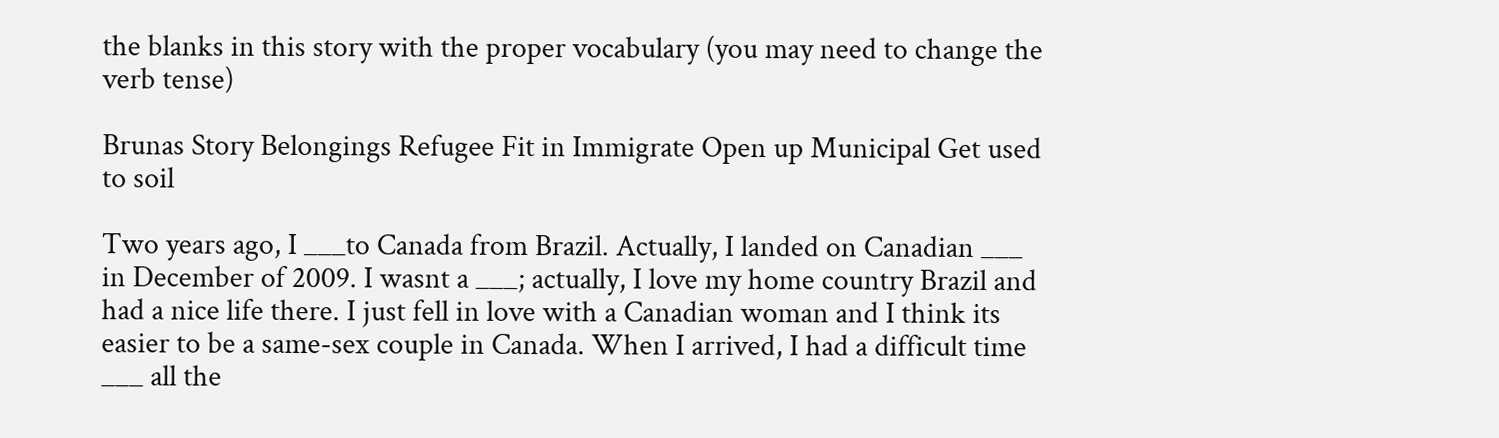the blanks in this story with the proper vocabulary (you may need to change the verb tense)

Brunas Story Belongings Refugee Fit in Immigrate Open up Municipal Get used to soil

Two years ago, I ___to Canada from Brazil. Actually, I landed on Canadian ___ in December of 2009. I wasnt a ___; actually, I love my home country Brazil and had a nice life there. I just fell in love with a Canadian woman and I think its easier to be a same-sex couple in Canada. When I arrived, I had a difficult time ___ all the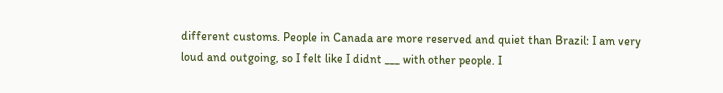different customs. People in Canada are more reserved and quiet than Brazil: I am very loud and outgoing, so I felt like I didnt ___ with other people. I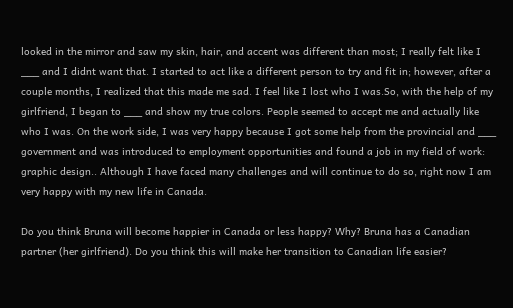looked in the mirror and saw my skin, hair, and accent was different than most; I really felt like I ___ and I didnt want that. I started to act like a different person to try and fit in; however, after a couple months, I realized that this made me sad. I feel like I lost who I was.So, with the help of my girlfriend, I began to ___ and show my true colors. People seemed to accept me and actually like who I was. On the work side, I was very happy because I got some help from the provincial and ___ government and was introduced to employment opportunities and found a job in my field of work: graphic design.. Although I have faced many challenges and will continue to do so, right now I am very happy with my new life in Canada.

Do you think Bruna will become happier in Canada or less happy? Why? Bruna has a Canadian partner (her girlfriend). Do you think this will make her transition to Canadian life easier?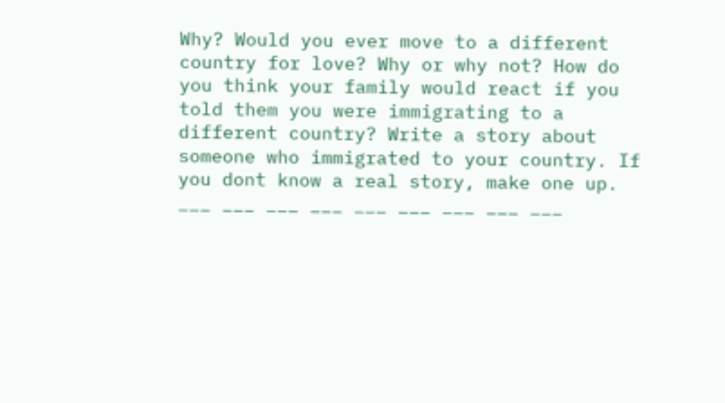Why? Would you ever move to a different country for love? Why or why not? How do you think your family would react if you told them you were immigrating to a different country? Write a story about someone who immigrated to your country. If you dont know a real story, make one up. ___ ___ ___ ___ ___ ___ ___ ___ ___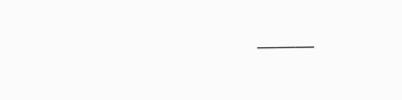___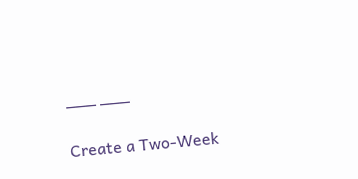___ ___

Create a Two-Week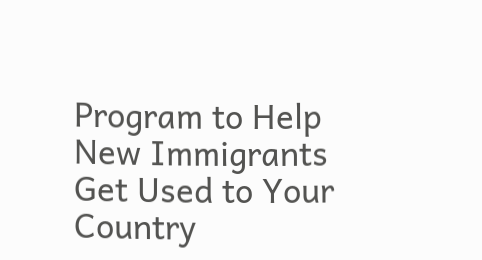Program to Help New Immigrants Get Used to Your Country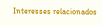Interesses relacionados